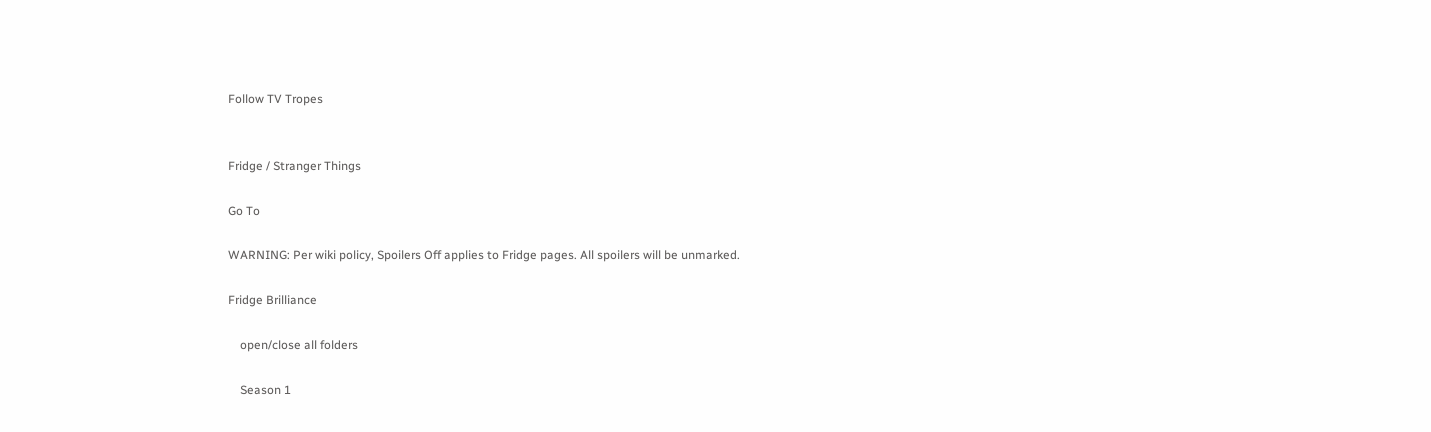Follow TV Tropes


Fridge / Stranger Things

Go To

WARNING: Per wiki policy, Spoilers Off applies to Fridge pages. All spoilers will be unmarked.

Fridge Brilliance

    open/close all folders

    Season 1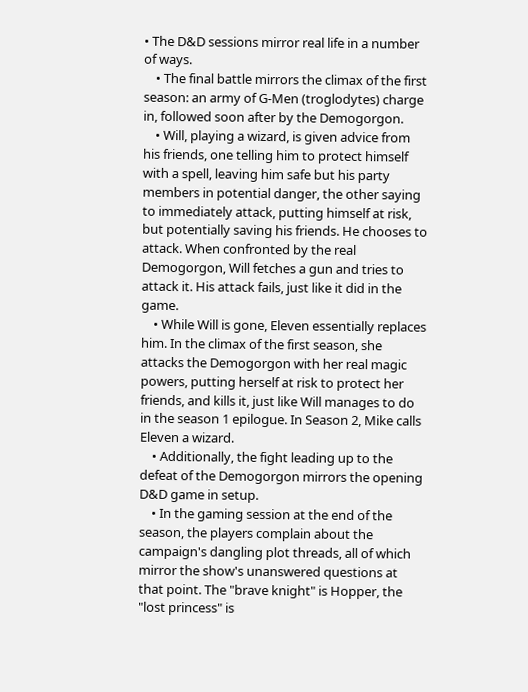• The D&D sessions mirror real life in a number of ways.
    • The final battle mirrors the climax of the first season: an army of G-Men (troglodytes) charge in, followed soon after by the Demogorgon.
    • Will, playing a wizard, is given advice from his friends, one telling him to protect himself with a spell, leaving him safe but his party members in potential danger, the other saying to immediately attack, putting himself at risk, but potentially saving his friends. He chooses to attack. When confronted by the real Demogorgon, Will fetches a gun and tries to attack it. His attack fails, just like it did in the game.
    • While Will is gone, Eleven essentially replaces him. In the climax of the first season, she attacks the Demogorgon with her real magic powers, putting herself at risk to protect her friends, and kills it, just like Will manages to do in the season 1 epilogue. In Season 2, Mike calls Eleven a wizard.
    • Additionally, the fight leading up to the defeat of the Demogorgon mirrors the opening D&D game in setup.
    • In the gaming session at the end of the season, the players complain about the campaign's dangling plot threads, all of which mirror the show's unanswered questions at that point. The "brave knight" is Hopper, the "lost princess" is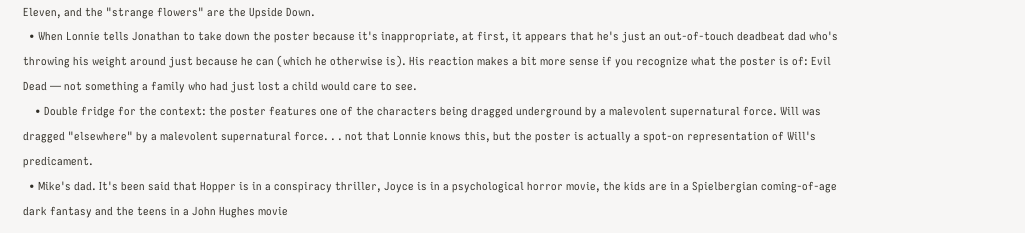Eleven, and the "strange flowers" are the Upside Down.
  • When Lonnie tells Jonathan to take down the poster because it's inappropriate, at first, it appears that he's just an out-of-touch deadbeat dad who's throwing his weight around just because he can (which he otherwise is). His reaction makes a bit more sense if you recognize what the poster is of: Evil Dead — not something a family who had just lost a child would care to see.
    • Double fridge for the context: the poster features one of the characters being dragged underground by a malevolent supernatural force. Will was dragged "elsewhere" by a malevolent supernatural force. . . not that Lonnie knows this, but the poster is actually a spot-on representation of Will's predicament.
  • Mike's dad. It's been said that Hopper is in a conspiracy thriller, Joyce is in a psychological horror movie, the kids are in a Spielbergian coming-of-age dark fantasy and the teens in a John Hughes movie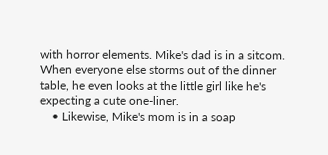with horror elements. Mike's dad is in a sitcom. When everyone else storms out of the dinner table, he even looks at the little girl like he's expecting a cute one-liner.
    • Likewise, Mike's mom is in a soap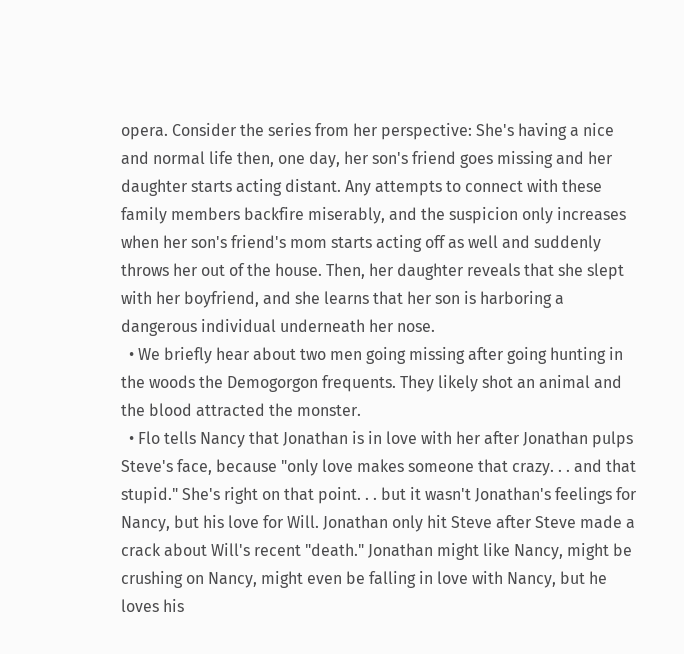opera. Consider the series from her perspective: She's having a nice and normal life then, one day, her son's friend goes missing and her daughter starts acting distant. Any attempts to connect with these family members backfire miserably, and the suspicion only increases when her son's friend's mom starts acting off as well and suddenly throws her out of the house. Then, her daughter reveals that she slept with her boyfriend, and she learns that her son is harboring a dangerous individual underneath her nose.
  • We briefly hear about two men going missing after going hunting in the woods the Demogorgon frequents. They likely shot an animal and the blood attracted the monster.
  • Flo tells Nancy that Jonathan is in love with her after Jonathan pulps Steve's face, because "only love makes someone that crazy. . . and that stupid." She's right on that point. . . but it wasn't Jonathan's feelings for Nancy, but his love for Will. Jonathan only hit Steve after Steve made a crack about Will's recent "death." Jonathan might like Nancy, might be crushing on Nancy, might even be falling in love with Nancy, but he loves his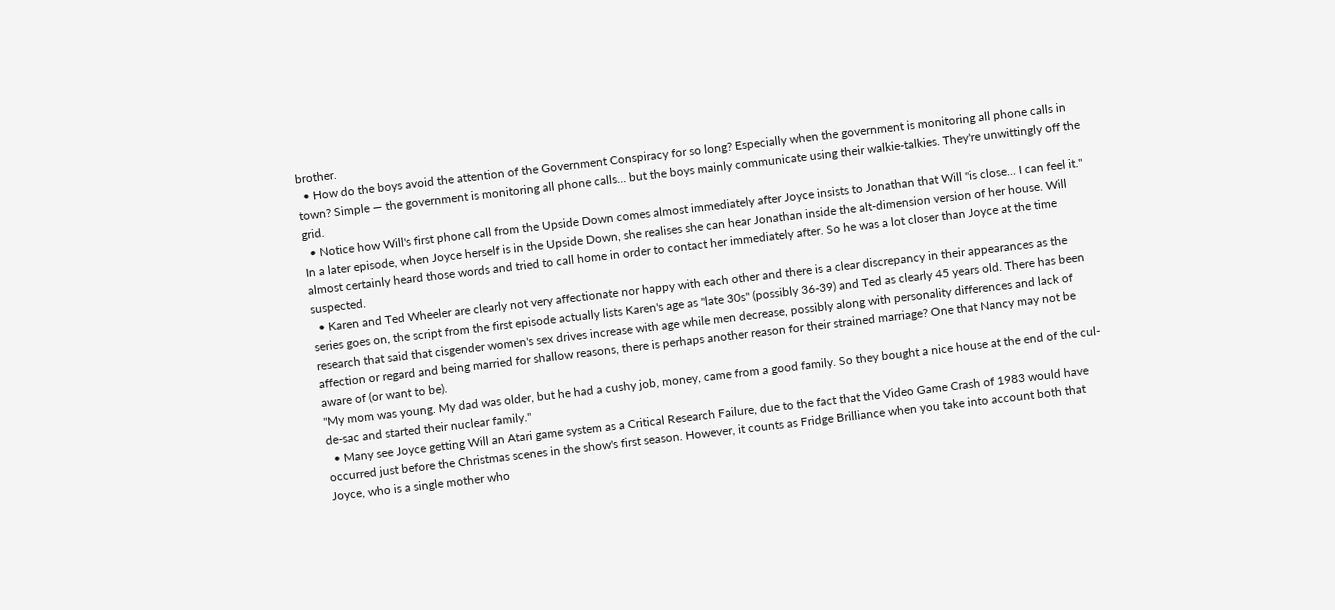brother.
  • How do the boys avoid the attention of the Government Conspiracy for so long? Especially when the government is monitoring all phone calls in town? Simple — the government is monitoring all phone calls... but the boys mainly communicate using their walkie-talkies. They're unwittingly off the grid.
  • Notice how Will's first phone call from the Upside Down comes almost immediately after Joyce insists to Jonathan that Will "is close... I can feel it." In a later episode, when Joyce herself is in the Upside Down, she realises she can hear Jonathan inside the alt-dimension version of her house. Will almost certainly heard those words and tried to call home in order to contact her immediately after. So he was a lot closer than Joyce at the time suspected.
  • Karen and Ted Wheeler are clearly not very affectionate nor happy with each other and there is a clear discrepancy in their appearances as the series goes on, the script from the first episode actually lists Karen's age as "late 30s" (possibly 36-39) and Ted as clearly 45 years old. There has been research that said that cisgender women's sex drives increase with age while men decrease, possibly along with personality differences and lack of affection or regard and being married for shallow reasons, there is perhaps another reason for their strained marriage? One that Nancy may not be aware of (or want to be).
"My mom was young. My dad was older, but he had a cushy job, money, came from a good family. So they bought a nice house at the end of the cul-de-sac and started their nuclear family."
  • Many see Joyce getting Will an Atari game system as a Critical Research Failure, due to the fact that the Video Game Crash of 1983 would have occurred just before the Christmas scenes in the show's first season. However, it counts as Fridge Brilliance when you take into account both that Joyce, who is a single mother who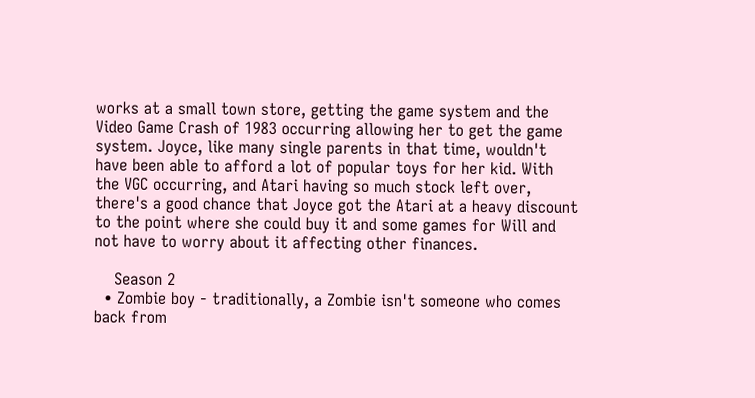works at a small town store, getting the game system and the Video Game Crash of 1983 occurring allowing her to get the game system. Joyce, like many single parents in that time, wouldn't have been able to afford a lot of popular toys for her kid. With the VGC occurring, and Atari having so much stock left over, there's a good chance that Joyce got the Atari at a heavy discount to the point where she could buy it and some games for Will and not have to worry about it affecting other finances.

    Season 2
  • Zombie boy - traditionally, a Zombie isn't someone who comes back from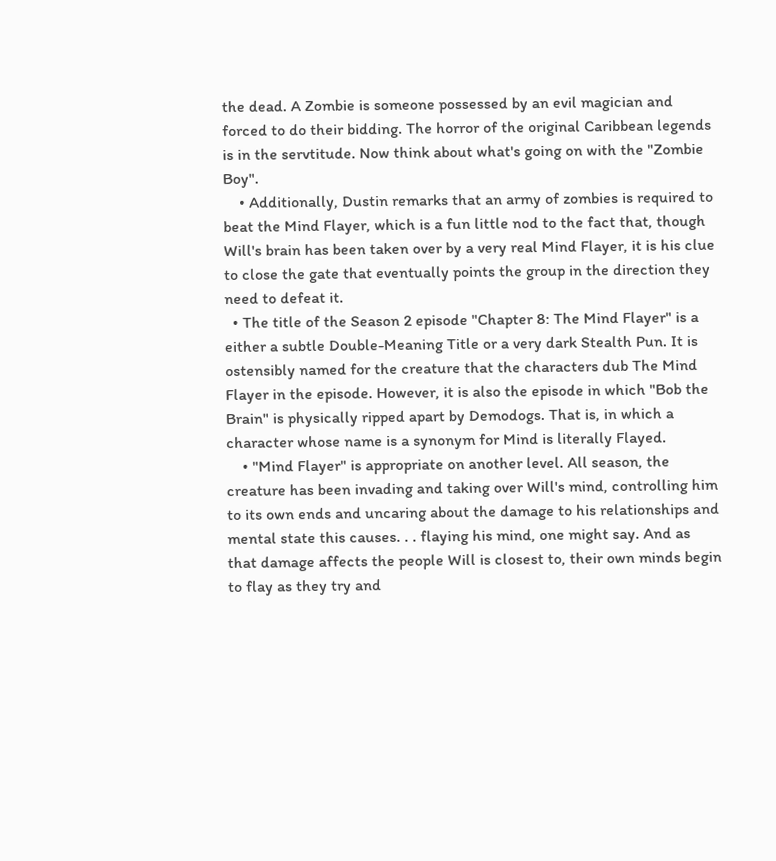the dead. A Zombie is someone possessed by an evil magician and forced to do their bidding. The horror of the original Caribbean legends is in the servtitude. Now think about what's going on with the "Zombie Boy".
    • Additionally, Dustin remarks that an army of zombies is required to beat the Mind Flayer, which is a fun little nod to the fact that, though Will's brain has been taken over by a very real Mind Flayer, it is his clue to close the gate that eventually points the group in the direction they need to defeat it.
  • The title of the Season 2 episode "Chapter 8: The Mind Flayer" is a either a subtle Double-Meaning Title or a very dark Stealth Pun. It is ostensibly named for the creature that the characters dub The Mind Flayer in the episode. However, it is also the episode in which "Bob the Brain" is physically ripped apart by Demodogs. That is, in which a character whose name is a synonym for Mind is literally Flayed.
    • "Mind Flayer" is appropriate on another level. All season, the creature has been invading and taking over Will's mind, controlling him to its own ends and uncaring about the damage to his relationships and mental state this causes. . . flaying his mind, one might say. And as that damage affects the people Will is closest to, their own minds begin to flay as they try and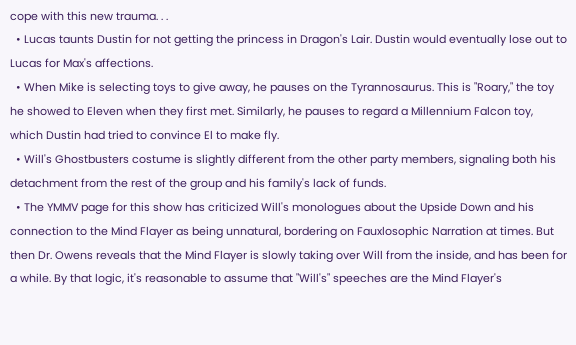cope with this new trauma. . .
  • Lucas taunts Dustin for not getting the princess in Dragon's Lair. Dustin would eventually lose out to Lucas for Max's affections.
  • When Mike is selecting toys to give away, he pauses on the Tyrannosaurus. This is "Roary," the toy he showed to Eleven when they first met. Similarly, he pauses to regard a Millennium Falcon toy, which Dustin had tried to convince El to make fly.
  • Will's Ghostbusters costume is slightly different from the other party members, signaling both his detachment from the rest of the group and his family's lack of funds.
  • The YMMV page for this show has criticized Will's monologues about the Upside Down and his connection to the Mind Flayer as being unnatural, bordering on Fauxlosophic Narration at times. But then Dr. Owens reveals that the Mind Flayer is slowly taking over Will from the inside, and has been for a while. By that logic, it's reasonable to assume that "Will's" speeches are the Mind Flayer's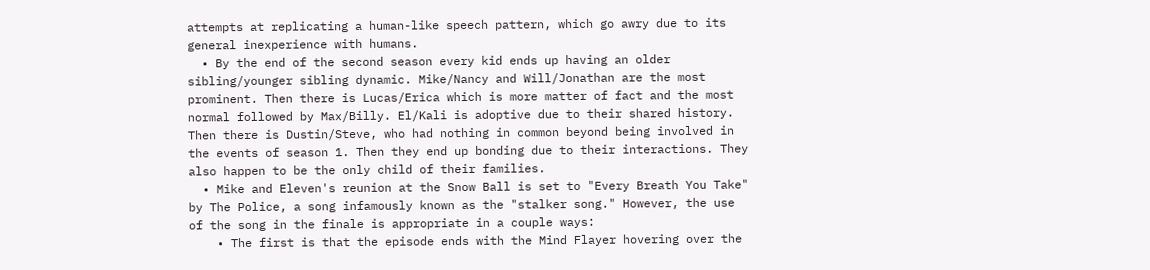attempts at replicating a human-like speech pattern, which go awry due to its general inexperience with humans.
  • By the end of the second season every kid ends up having an older sibling/younger sibling dynamic. Mike/Nancy and Will/Jonathan are the most prominent. Then there is Lucas/Erica which is more matter of fact and the most normal followed by Max/Billy. El/Kali is adoptive due to their shared history. Then there is Dustin/Steve, who had nothing in common beyond being involved in the events of season 1. Then they end up bonding due to their interactions. They also happen to be the only child of their families.
  • Mike and Eleven's reunion at the Snow Ball is set to "Every Breath You Take" by The Police, a song infamously known as the "stalker song." However, the use of the song in the finale is appropriate in a couple ways:
    • The first is that the episode ends with the Mind Flayer hovering over the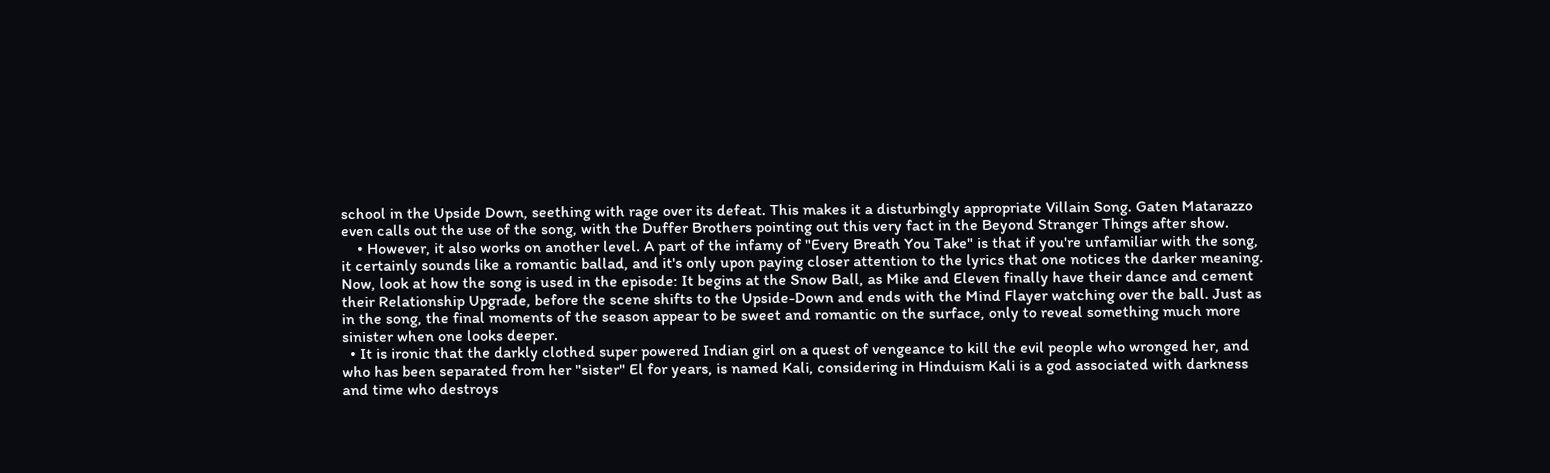school in the Upside Down, seething with rage over its defeat. This makes it a disturbingly appropriate Villain Song. Gaten Matarazzo even calls out the use of the song, with the Duffer Brothers pointing out this very fact in the Beyond Stranger Things after show.
    • However, it also works on another level. A part of the infamy of "Every Breath You Take" is that if you're unfamiliar with the song, it certainly sounds like a romantic ballad, and it's only upon paying closer attention to the lyrics that one notices the darker meaning. Now, look at how the song is used in the episode: It begins at the Snow Ball, as Mike and Eleven finally have their dance and cement their Relationship Upgrade, before the scene shifts to the Upside-Down and ends with the Mind Flayer watching over the ball. Just as in the song, the final moments of the season appear to be sweet and romantic on the surface, only to reveal something much more sinister when one looks deeper.
  • It is ironic that the darkly clothed super powered Indian girl on a quest of vengeance to kill the evil people who wronged her, and who has been separated from her "sister" El for years, is named Kali, considering in Hinduism Kali is a god associated with darkness and time who destroys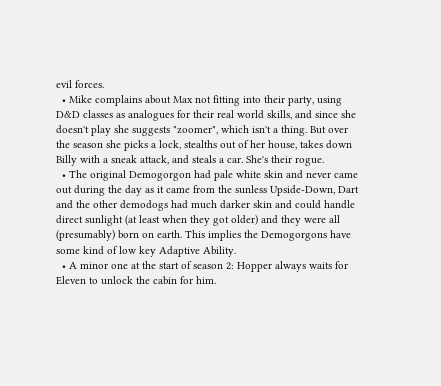evil forces.
  • Mike complains about Max not fitting into their party, using D&D classes as analogues for their real world skills, and since she doesn't play she suggests "zoomer", which isn't a thing. But over the season she picks a lock, stealths out of her house, takes down Billy with a sneak attack, and steals a car. She's their rogue.
  • The original Demogorgon had pale white skin and never came out during the day as it came from the sunless Upside-Down, Dart and the other demodogs had much darker skin and could handle direct sunlight (at least when they got older) and they were all (presumably) born on earth. This implies the Demogorgons have some kind of low key Adaptive Ability.
  • A minor one at the start of season 2: Hopper always waits for Eleven to unlock the cabin for him.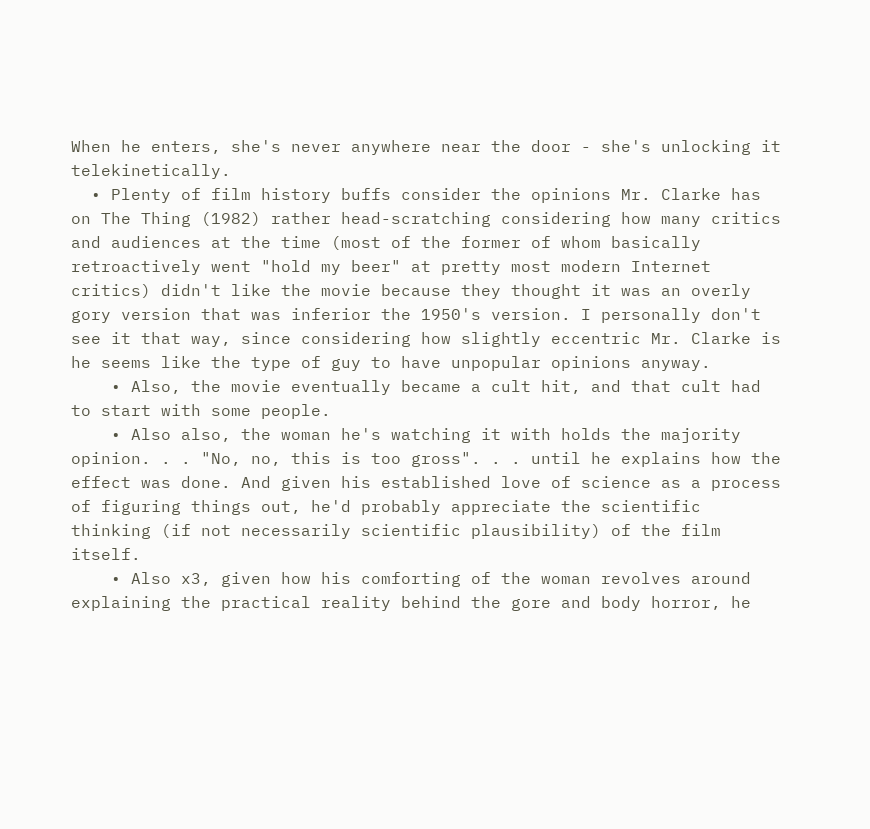When he enters, she's never anywhere near the door - she's unlocking it telekinetically.
  • Plenty of film history buffs consider the opinions Mr. Clarke has on The Thing (1982) rather head-scratching considering how many critics and audiences at the time (most of the former of whom basically retroactively went "hold my beer" at pretty most modern Internet critics) didn't like the movie because they thought it was an overly gory version that was inferior the 1950's version. I personally don't see it that way, since considering how slightly eccentric Mr. Clarke is he seems like the type of guy to have unpopular opinions anyway.
    • Also, the movie eventually became a cult hit, and that cult had to start with some people.
    • Also also, the woman he's watching it with holds the majority opinion. . . "No, no, this is too gross". . . until he explains how the effect was done. And given his established love of science as a process of figuring things out, he'd probably appreciate the scientific thinking (if not necessarily scientific plausibility) of the film itself.
    • Also x3, given how his comforting of the woman revolves around explaining the practical reality behind the gore and body horror, he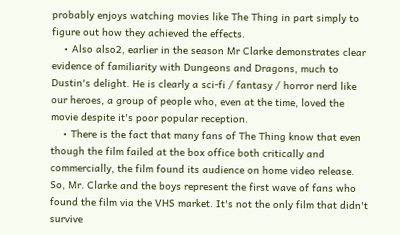probably enjoys watching movies like The Thing in part simply to figure out how they achieved the effects.
    • Also also2, earlier in the season Mr Clarke demonstrates clear evidence of familiarity with Dungeons and Dragons, much to Dustin's delight. He is clearly a sci-fi / fantasy / horror nerd like our heroes, a group of people who, even at the time, loved the movie despite it's poor popular reception.
    • There is the fact that many fans of The Thing know that even though the film failed at the box office both critically and commercially, the film found its audience on home video release. So, Mr. Clarke and the boys represent the first wave of fans who found the film via the VHS market. It's not the only film that didn't survive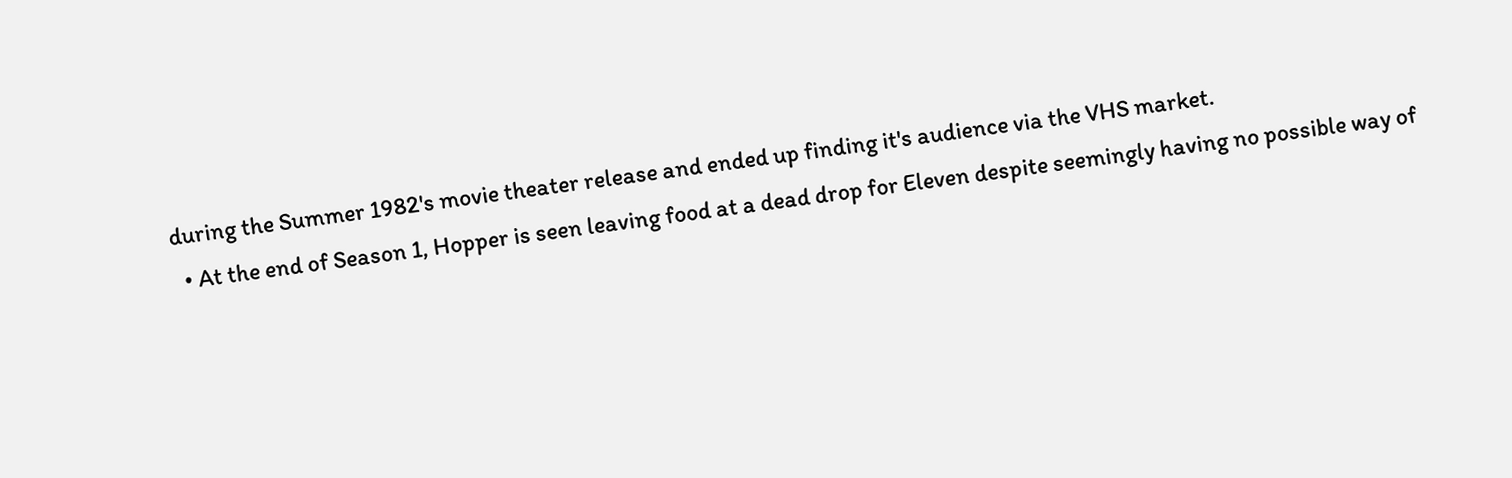during the Summer 1982's movie theater release and ended up finding it's audience via the VHS market.
  • At the end of Season 1, Hopper is seen leaving food at a dead drop for Eleven despite seemingly having no possible way of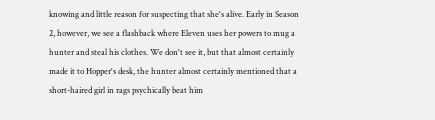knowing and little reason for suspecting that she's alive. Early in Season 2, however, we see a flashback where Eleven uses her powers to mug a hunter and steal his clothes. We don't see it, but that almost certainly made it to Hopper's desk, the hunter almost certainly mentioned that a short-haired girl in rags psychically beat him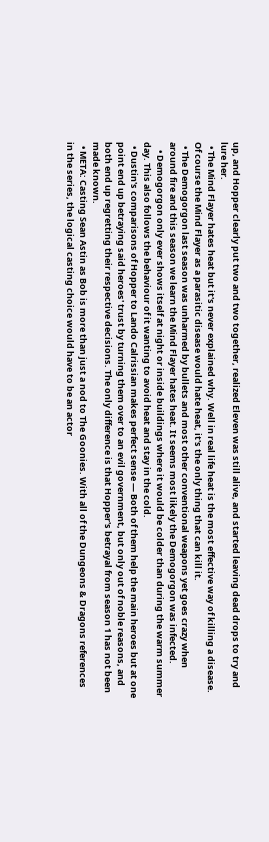up, and Hopper clearly put two and two together, realized Eleven was still alive, and started leaving dead drops to try and lure her.
  • The Mind Flayer hates heat but it's never explained why. Well in real life heat is the most effective way of killing a disease. Of course the Mind Flayer as a parasitic disease would hate heat, it's the only thing that can kill it.
  • The Demogorgon last season was unharmed by bullets and most other conventional weapons yet goes crazy when around fire and this season we learn the Mind Flayer hates heat. It seems most likely the Demogorgon was infected.
    • Demogorgon only ever shows itself at night or inside buildings where it would be colder than during the warm summer day. This also follows the behaviour of it wanting to avoid heat and stay in the cold.
  • Dustin's comparisons of Hopper to Lando Calrissian makes perfect sense — Both of them help the main heroes but at one point end up betraying said heroes' trust by turning them over to an evil government, but only out of noble reasons, and both end up regretting their respective decisions. The only difference is that Hopper's betrayal from season 1 has not been made known.
  • META: Casting Sean Astin as Bob is more than just a nod to The Goonies. With all of the Dungeons & Dragons references in the series, the logical casting choice would have to be an actor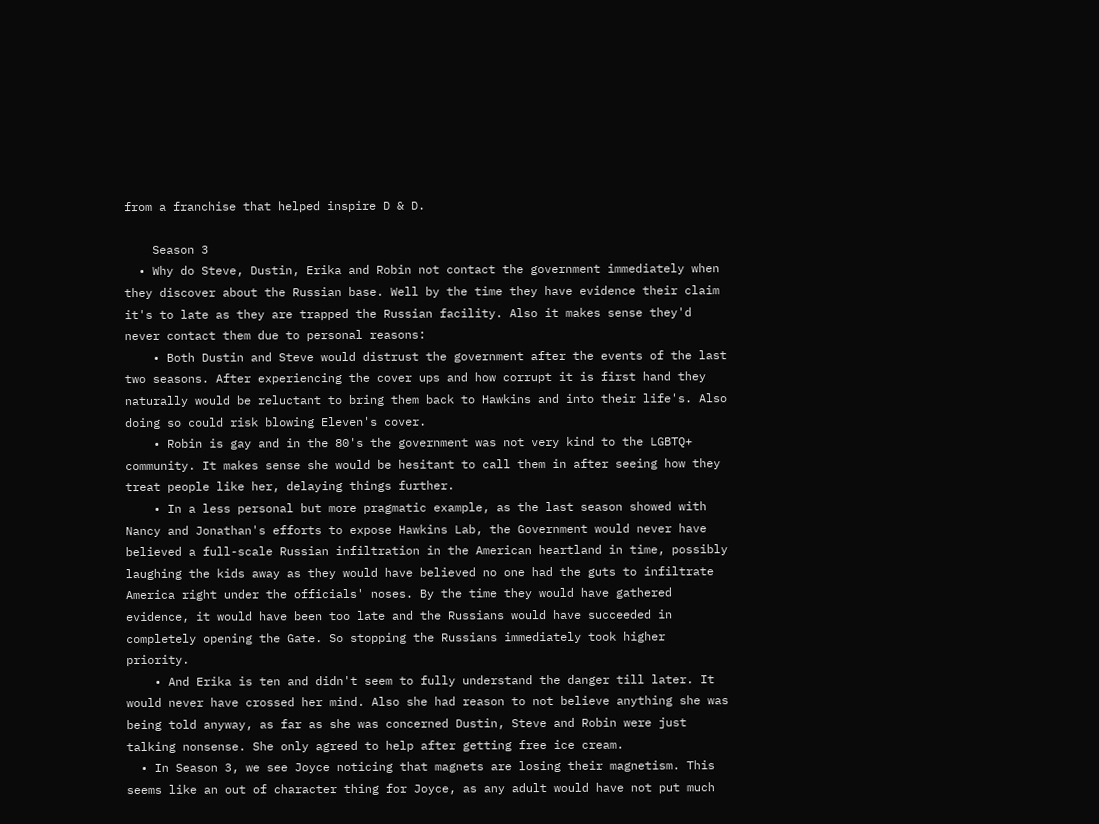from a franchise that helped inspire D & D.

    Season 3
  • Why do Steve, Dustin, Erika and Robin not contact the government immediately when they discover about the Russian base. Well by the time they have evidence their claim it's to late as they are trapped the Russian facility. Also it makes sense they'd never contact them due to personal reasons:
    • Both Dustin and Steve would distrust the government after the events of the last two seasons. After experiencing the cover ups and how corrupt it is first hand they naturally would be reluctant to bring them back to Hawkins and into their life's. Also doing so could risk blowing Eleven's cover.
    • Robin is gay and in the 80's the government was not very kind to the LGBTQ+ community. It makes sense she would be hesitant to call them in after seeing how they treat people like her, delaying things further.
    • In a less personal but more pragmatic example, as the last season showed with Nancy and Jonathan's efforts to expose Hawkins Lab, the Government would never have believed a full-scale Russian infiltration in the American heartland in time, possibly laughing the kids away as they would have believed no one had the guts to infiltrate America right under the officials' noses. By the time they would have gathered evidence, it would have been too late and the Russians would have succeeded in completely opening the Gate. So stopping the Russians immediately took higher priority.
    • And Erika is ten and didn't seem to fully understand the danger till later. It would never have crossed her mind. Also she had reason to not believe anything she was being told anyway, as far as she was concerned Dustin, Steve and Robin were just talking nonsense. She only agreed to help after getting free ice cream.
  • In Season 3, we see Joyce noticing that magnets are losing their magnetism. This seems like an out of character thing for Joyce, as any adult would have not put much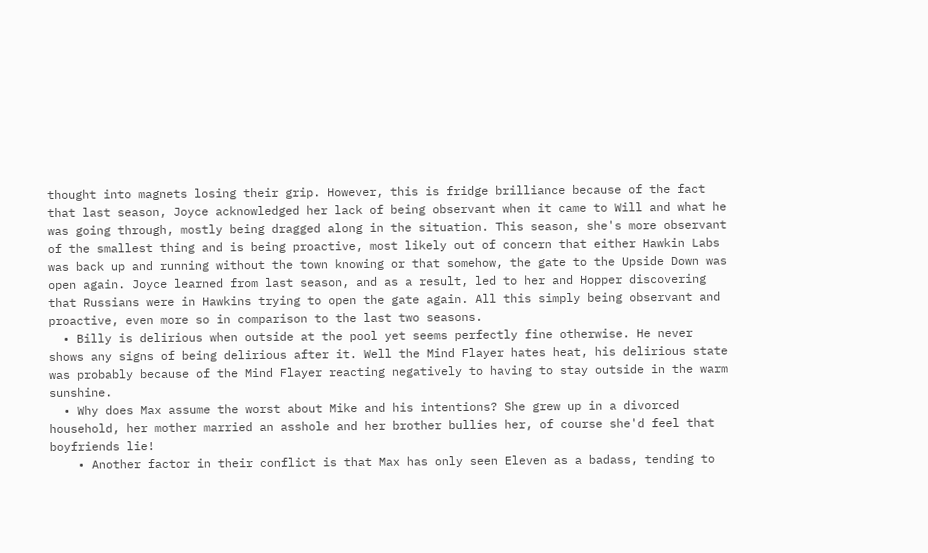thought into magnets losing their grip. However, this is fridge brilliance because of the fact that last season, Joyce acknowledged her lack of being observant when it came to Will and what he was going through, mostly being dragged along in the situation. This season, she's more observant of the smallest thing and is being proactive, most likely out of concern that either Hawkin Labs was back up and running without the town knowing or that somehow, the gate to the Upside Down was open again. Joyce learned from last season, and as a result, led to her and Hopper discovering that Russians were in Hawkins trying to open the gate again. All this simply being observant and proactive, even more so in comparison to the last two seasons.
  • Billy is delirious when outside at the pool yet seems perfectly fine otherwise. He never shows any signs of being delirious after it. Well the Mind Flayer hates heat, his delirious state was probably because of the Mind Flayer reacting negatively to having to stay outside in the warm sunshine.
  • Why does Max assume the worst about Mike and his intentions? She grew up in a divorced household, her mother married an asshole and her brother bullies her, of course she'd feel that boyfriends lie!
    • Another factor in their conflict is that Max has only seen Eleven as a badass, tending to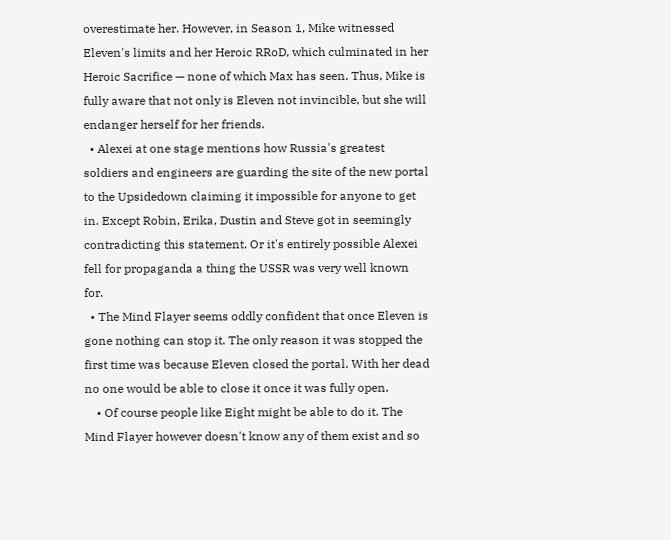overestimate her. However, in Season 1, Mike witnessed Eleven's limits and her Heroic RRoD, which culminated in her Heroic Sacrifice — none of which Max has seen. Thus, Mike is fully aware that not only is Eleven not invincible, but she will endanger herself for her friends.
  • Alexei at one stage mentions how Russia's greatest soldiers and engineers are guarding the site of the new portal to the Upsidedown claiming it impossible for anyone to get in. Except Robin, Erika, Dustin and Steve got in seemingly contradicting this statement. Or it's entirely possible Alexei fell for propaganda a thing the USSR was very well known for.
  • The Mind Flayer seems oddly confident that once Eleven is gone nothing can stop it. The only reason it was stopped the first time was because Eleven closed the portal. With her dead no one would be able to close it once it was fully open.
    • Of course people like Eight might be able to do it. The Mind Flayer however doesn't know any of them exist and so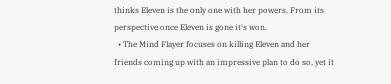thinks Eleven is the only one with her powers. From its perspective once Eleven is gone it's won.
  • The Mind Flayer focuses on killing Eleven and her friends coming up with an impressive plan to do so, yet it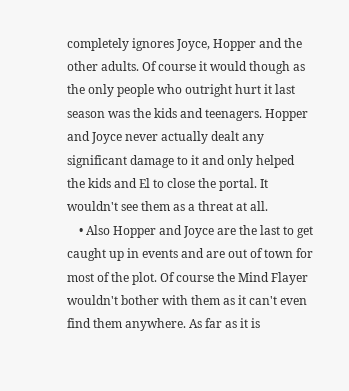completely ignores Joyce, Hopper and the other adults. Of course it would though as the only people who outright hurt it last season was the kids and teenagers. Hopper and Joyce never actually dealt any significant damage to it and only helped the kids and El to close the portal. It wouldn't see them as a threat at all.
    • Also Hopper and Joyce are the last to get caught up in events and are out of town for most of the plot. Of course the Mind Flayer wouldn't bother with them as it can't even find them anywhere. As far as it is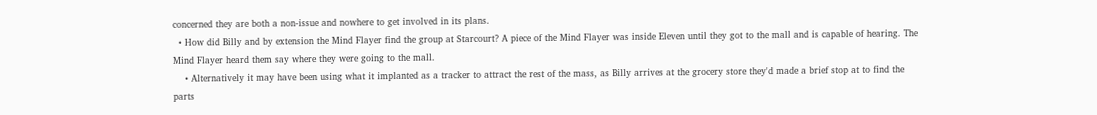concerned they are both a non-issue and nowhere to get involved in its plans.
  • How did Billy and by extension the Mind Flayer find the group at Starcourt? A piece of the Mind Flayer was inside Eleven until they got to the mall and is capable of hearing. The Mind Flayer heard them say where they were going to the mall.
    • Alternatively it may have been using what it implanted as a tracker to attract the rest of the mass, as Billy arrives at the grocery store they'd made a brief stop at to find the parts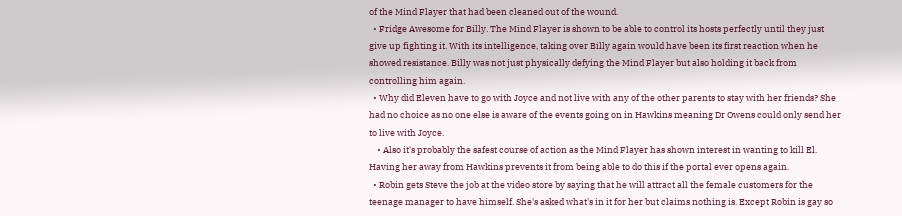of the Mind Flayer that had been cleaned out of the wound.
  • Fridge Awesome for Billy. The Mind Flayer is shown to be able to control its hosts perfectly until they just give up fighting it. With its intelligence, taking over Billy again would have been its first reaction when he showed resistance. Billy was not just physically defying the Mind Flayer but also holding it back from controlling him again.
  • Why did Eleven have to go with Joyce and not live with any of the other parents to stay with her friends? She had no choice as no one else is aware of the events going on in Hawkins meaning Dr Owens could only send her to live with Joyce.
    • Also it's probably the safest course of action as the Mind Flayer has shown interest in wanting to kill El. Having her away from Hawkins prevents it from being able to do this if the portal ever opens again.
  • Robin gets Steve the job at the video store by saying that he will attract all the female customers for the teenage manager to have himself. She's asked what's in it for her but claims nothing is. Except Robin is gay so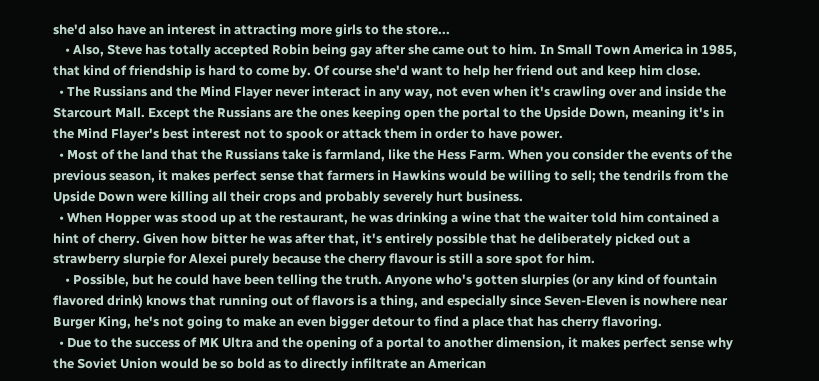she'd also have an interest in attracting more girls to the store...
    • Also, Steve has totally accepted Robin being gay after she came out to him. In Small Town America in 1985, that kind of friendship is hard to come by. Of course she'd want to help her friend out and keep him close.
  • The Russians and the Mind Flayer never interact in any way, not even when it's crawling over and inside the Starcourt Mall. Except the Russians are the ones keeping open the portal to the Upside Down, meaning it's in the Mind Flayer's best interest not to spook or attack them in order to have power.
  • Most of the land that the Russians take is farmland, like the Hess Farm. When you consider the events of the previous season, it makes perfect sense that farmers in Hawkins would be willing to sell; the tendrils from the Upside Down were killing all their crops and probably severely hurt business.
  • When Hopper was stood up at the restaurant, he was drinking a wine that the waiter told him contained a hint of cherry. Given how bitter he was after that, it's entirely possible that he deliberately picked out a strawberry slurpie for Alexei purely because the cherry flavour is still a sore spot for him.
    • Possible, but he could have been telling the truth. Anyone who's gotten slurpies (or any kind of fountain flavored drink) knows that running out of flavors is a thing, and especially since Seven-Eleven is nowhere near Burger King, he's not going to make an even bigger detour to find a place that has cherry flavoring.
  • Due to the success of MK Ultra and the opening of a portal to another dimension, it makes perfect sense why the Soviet Union would be so bold as to directly infiltrate an American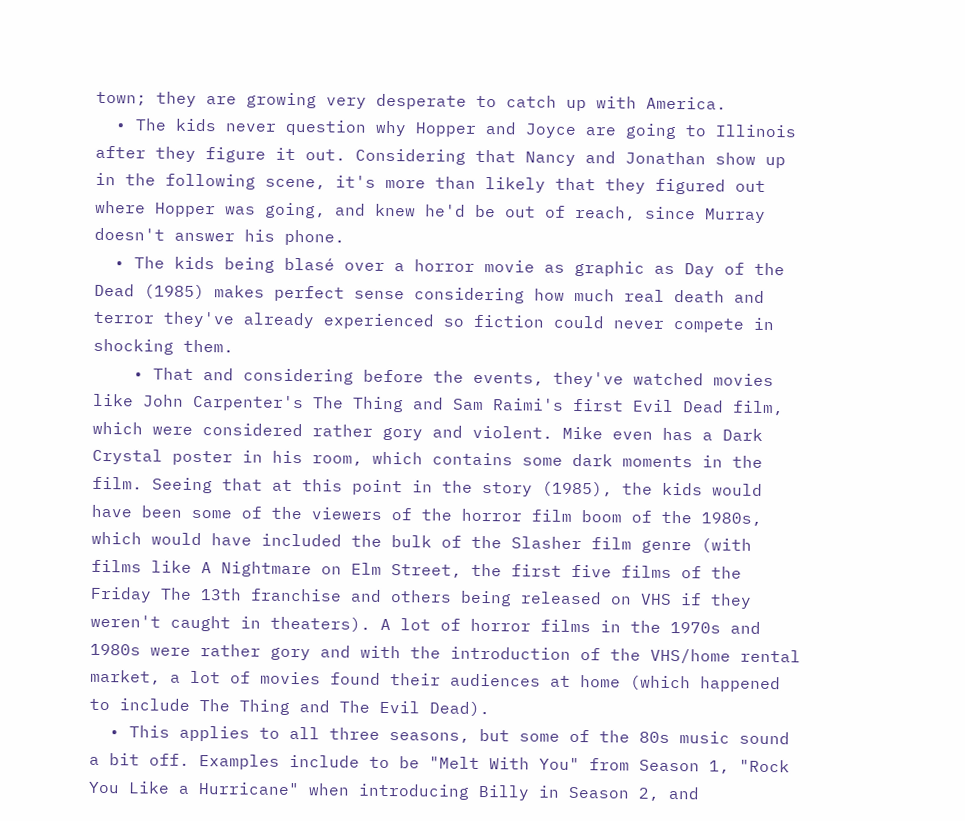town; they are growing very desperate to catch up with America.
  • The kids never question why Hopper and Joyce are going to Illinois after they figure it out. Considering that Nancy and Jonathan show up in the following scene, it's more than likely that they figured out where Hopper was going, and knew he'd be out of reach, since Murray doesn't answer his phone.
  • The kids being blasé over a horror movie as graphic as Day of the Dead (1985) makes perfect sense considering how much real death and terror they've already experienced so fiction could never compete in shocking them.
    • That and considering before the events, they've watched movies like John Carpenter's The Thing and Sam Raimi's first Evil Dead film, which were considered rather gory and violent. Mike even has a Dark Crystal poster in his room, which contains some dark moments in the film. Seeing that at this point in the story (1985), the kids would have been some of the viewers of the horror film boom of the 1980s, which would have included the bulk of the Slasher film genre (with films like A Nightmare on Elm Street, the first five films of the Friday The 13th franchise and others being released on VHS if they weren't caught in theaters). A lot of horror films in the 1970s and 1980s were rather gory and with the introduction of the VHS/home rental market, a lot of movies found their audiences at home (which happened to include The Thing and The Evil Dead).
  • This applies to all three seasons, but some of the 80s music sound a bit off. Examples include to be "Melt With You" from Season 1, "Rock You Like a Hurricane" when introducing Billy in Season 2, and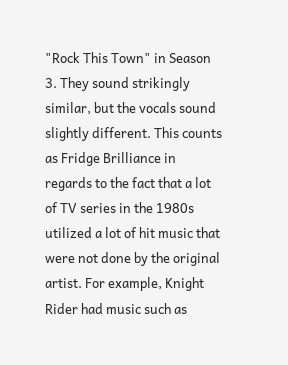"Rock This Town" in Season 3. They sound strikingly similar, but the vocals sound slightly different. This counts as Fridge Brilliance in regards to the fact that a lot of TV series in the 1980s utilized a lot of hit music that were not done by the original artist. For example, Knight Rider had music such as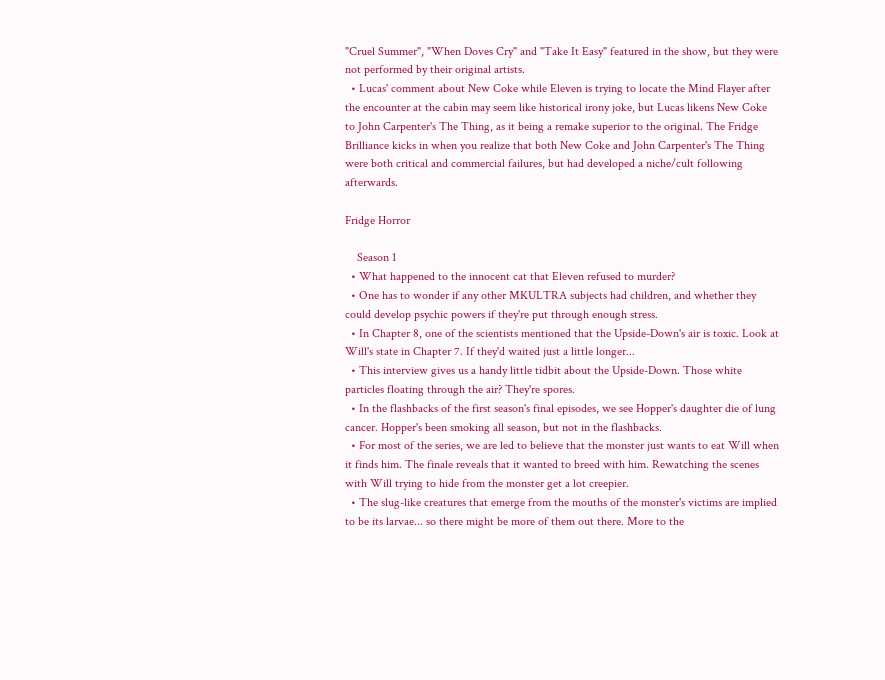"Cruel Summer", "When Doves Cry" and "Take It Easy" featured in the show, but they were not performed by their original artists.
  • Lucas' comment about New Coke while Eleven is trying to locate the Mind Flayer after the encounter at the cabin may seem like historical irony joke, but Lucas likens New Coke to John Carpenter's The Thing, as it being a remake superior to the original. The Fridge Brilliance kicks in when you realize that both New Coke and John Carpenter's The Thing were both critical and commercial failures, but had developed a niche/cult following afterwards.

Fridge Horror

    Season 1
  • What happened to the innocent cat that Eleven refused to murder?
  • One has to wonder if any other MKULTRA subjects had children, and whether they could develop psychic powers if they're put through enough stress.
  • In Chapter 8, one of the scientists mentioned that the Upside-Down's air is toxic. Look at Will's state in Chapter 7. If they'd waited just a little longer...
  • This interview gives us a handy little tidbit about the Upside-Down. Those white particles floating through the air? They're spores.
  • In the flashbacks of the first season's final episodes, we see Hopper's daughter die of lung cancer. Hopper's been smoking all season, but not in the flashbacks.
  • For most of the series, we are led to believe that the monster just wants to eat Will when it finds him. The finale reveals that it wanted to breed with him. Rewatching the scenes with Will trying to hide from the monster get a lot creepier.
  • The slug-like creatures that emerge from the mouths of the monster's victims are implied to be its larvae... so there might be more of them out there. More to the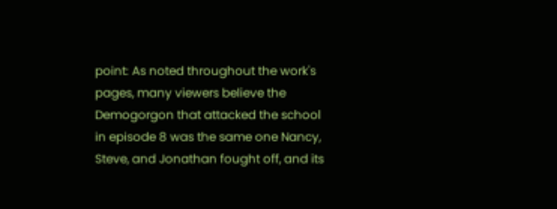point: As noted throughout the work's pages, many viewers believe the Demogorgon that attacked the school in episode 8 was the same one Nancy, Steve, and Jonathan fought off, and its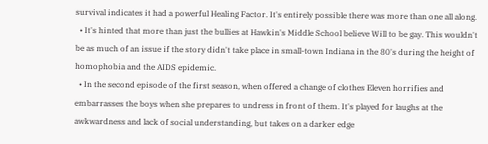survival indicates it had a powerful Healing Factor. It's entirely possible there was more than one all along.
  • It's hinted that more than just the bullies at Hawkin's Middle School believe Will to be gay. This wouldn't be as much of an issue if the story didn't take place in small-town Indiana in the 80's during the height of homophobia and the AIDS epidemic.
  • In the second episode of the first season, when offered a change of clothes Eleven horrifies and embarrasses the boys when she prepares to undress in front of them. It's played for laughs at the awkwardness and lack of social understanding, but takes on a darker edge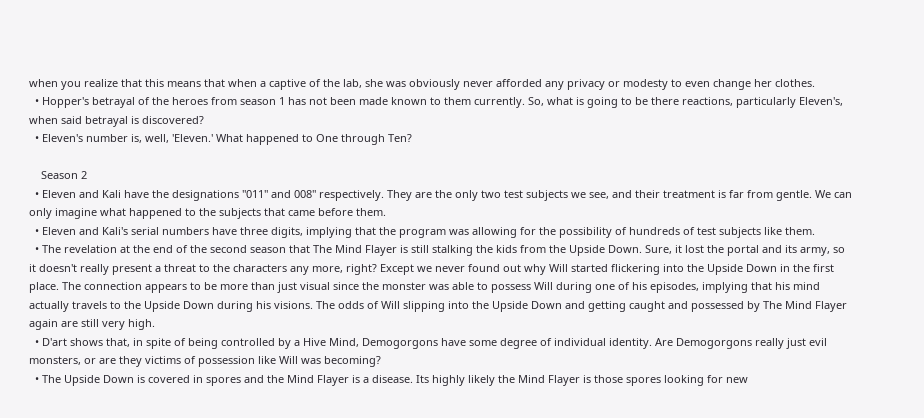when you realize that this means that when a captive of the lab, she was obviously never afforded any privacy or modesty to even change her clothes.
  • Hopper's betrayal of the heroes from season 1 has not been made known to them currently. So, what is going to be there reactions, particularly Eleven's, when said betrayal is discovered?
  • Eleven's number is, well, 'Eleven.' What happened to One through Ten?

    Season 2
  • Eleven and Kali have the designations "011" and 008" respectively. They are the only two test subjects we see, and their treatment is far from gentle. We can only imagine what happened to the subjects that came before them.
  • Eleven and Kali's serial numbers have three digits, implying that the program was allowing for the possibility of hundreds of test subjects like them.
  • The revelation at the end of the second season that The Mind Flayer is still stalking the kids from the Upside Down. Sure, it lost the portal and its army, so it doesn't really present a threat to the characters any more, right? Except we never found out why Will started flickering into the Upside Down in the first place. The connection appears to be more than just visual since the monster was able to possess Will during one of his episodes, implying that his mind actually travels to the Upside Down during his visions. The odds of Will slipping into the Upside Down and getting caught and possessed by The Mind Flayer again are still very high.
  • D'art shows that, in spite of being controlled by a Hive Mind, Demogorgons have some degree of individual identity. Are Demogorgons really just evil monsters, or are they victims of possession like Will was becoming?
  • The Upside Down is covered in spores and the Mind Flayer is a disease. Its highly likely the Mind Flayer is those spores looking for new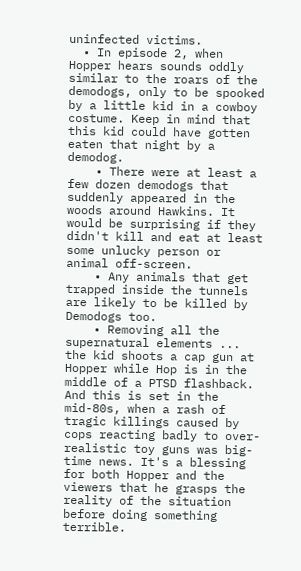uninfected victims.
  • In episode 2, when Hopper hears sounds oddly similar to the roars of the demodogs, only to be spooked by a little kid in a cowboy costume. Keep in mind that this kid could have gotten eaten that night by a demodog.
    • There were at least a few dozen demodogs that suddenly appeared in the woods around Hawkins. It would be surprising if they didn't kill and eat at least some unlucky person or animal off-screen.
    • Any animals that get trapped inside the tunnels are likely to be killed by Demodogs too.
    • Removing all the supernatural elements ... the kid shoots a cap gun at Hopper while Hop is in the middle of a PTSD flashback. And this is set in the mid-80s, when a rash of tragic killings caused by cops reacting badly to over-realistic toy guns was big-time news. It's a blessing for both Hopper and the viewers that he grasps the reality of the situation before doing something terrible.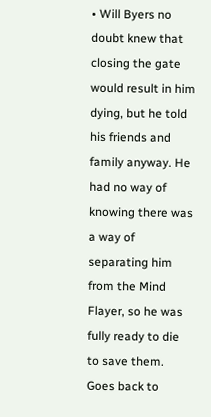• Will Byers no doubt knew that closing the gate would result in him dying, but he told his friends and family anyway. He had no way of knowing there was a way of separating him from the Mind Flayer, so he was fully ready to die to save them. Goes back to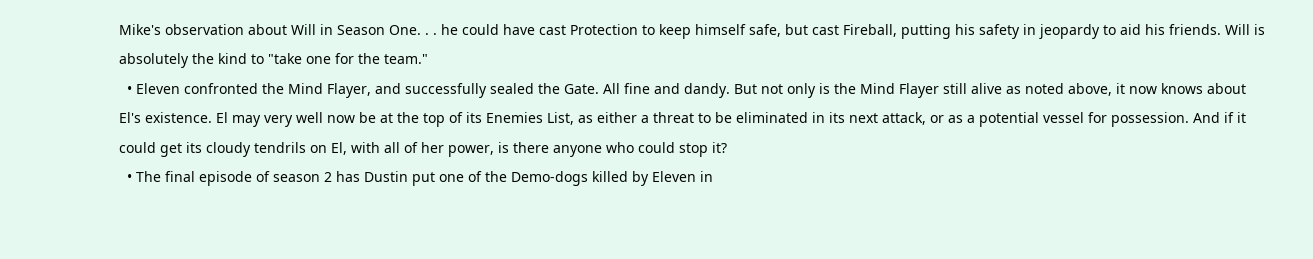Mike's observation about Will in Season One. . . he could have cast Protection to keep himself safe, but cast Fireball, putting his safety in jeopardy to aid his friends. Will is absolutely the kind to "take one for the team."
  • Eleven confronted the Mind Flayer, and successfully sealed the Gate. All fine and dandy. But not only is the Mind Flayer still alive as noted above, it now knows about El's existence. El may very well now be at the top of its Enemies List, as either a threat to be eliminated in its next attack, or as a potential vessel for possession. And if it could get its cloudy tendrils on El, with all of her power, is there anyone who could stop it?
  • The final episode of season 2 has Dustin put one of the Demo-dogs killed by Eleven in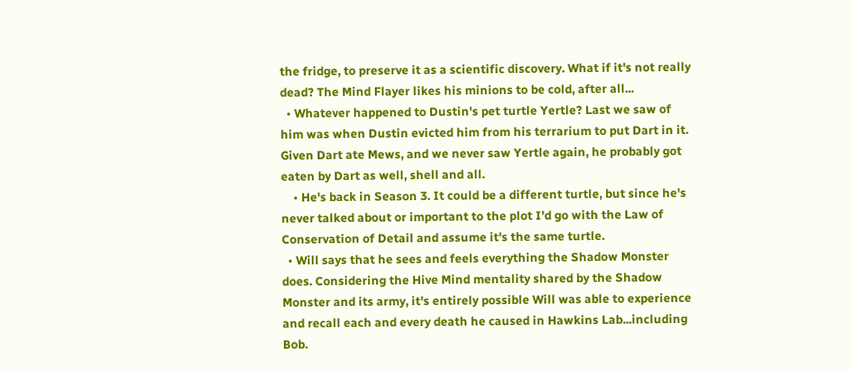the fridge, to preserve it as a scientific discovery. What if it's not really dead? The Mind Flayer likes his minions to be cold, after all...
  • Whatever happened to Dustin's pet turtle Yertle? Last we saw of him was when Dustin evicted him from his terrarium to put Dart in it. Given Dart ate Mews, and we never saw Yertle again, he probably got eaten by Dart as well, shell and all.
    • He's back in Season 3. It could be a different turtle, but since he's never talked about or important to the plot I'd go with the Law of Conservation of Detail and assume it's the same turtle.
  • Will says that he sees and feels everything the Shadow Monster does. Considering the Hive Mind mentality shared by the Shadow Monster and its army, it's entirely possible Will was able to experience and recall each and every death he caused in Hawkins Lab...including Bob.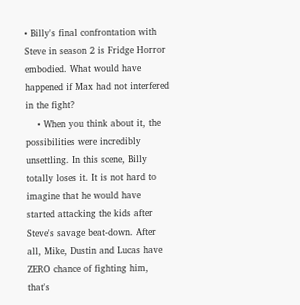• Billy's final confrontation with Steve in season 2 is Fridge Horror embodied. What would have happened if Max had not interfered in the fight?
    • When you think about it, the possibilities were incredibly unsettling. In this scene, Billy totally loses it. It is not hard to imagine that he would have started attacking the kids after Steve's savage beat-down. After all, Mike, Dustin and Lucas have ZERO chance of fighting him, that's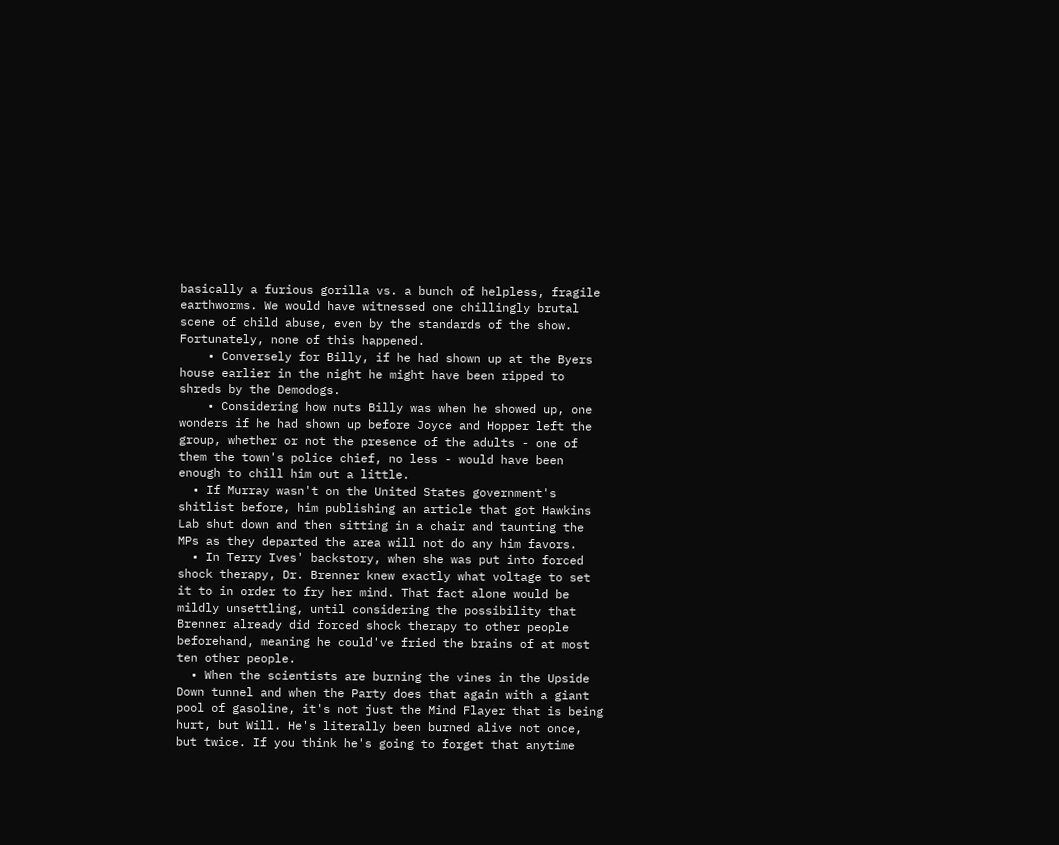basically a furious gorilla vs. a bunch of helpless, fragile earthworms. We would have witnessed one chillingly brutal scene of child abuse, even by the standards of the show. Fortunately, none of this happened.
    • Conversely for Billy, if he had shown up at the Byers house earlier in the night he might have been ripped to shreds by the Demodogs.
    • Considering how nuts Billy was when he showed up, one wonders if he had shown up before Joyce and Hopper left the group, whether or not the presence of the adults - one of them the town's police chief, no less - would have been enough to chill him out a little.
  • If Murray wasn't on the United States government's shitlist before, him publishing an article that got Hawkins Lab shut down and then sitting in a chair and taunting the MPs as they departed the area will not do any him favors.
  • In Terry Ives' backstory, when she was put into forced shock therapy, Dr. Brenner knew exactly what voltage to set it to in order to fry her mind. That fact alone would be mildly unsettling, until considering the possibility that Brenner already did forced shock therapy to other people beforehand, meaning he could've fried the brains of at most ten other people.
  • When the scientists are burning the vines in the Upside Down tunnel and when the Party does that again with a giant pool of gasoline, it's not just the Mind Flayer that is being hurt, but Will. He's literally been burned alive not once, but twice. If you think he's going to forget that anytime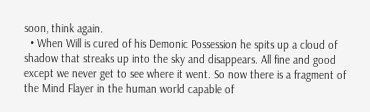soon, think again.
  • When Will is cured of his Demonic Possession he spits up a cloud of shadow that streaks up into the sky and disappears. All fine and good except we never get to see where it went. So now there is a fragment of the Mind Flayer in the human world capable of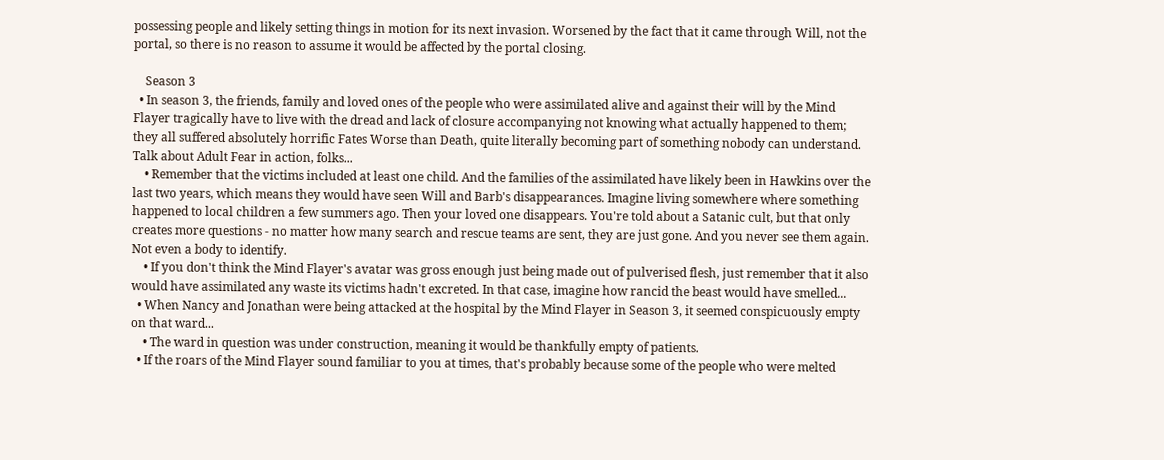possessing people and likely setting things in motion for its next invasion. Worsened by the fact that it came through Will, not the portal, so there is no reason to assume it would be affected by the portal closing.

    Season 3
  • In season 3, the friends, family and loved ones of the people who were assimilated alive and against their will by the Mind Flayer tragically have to live with the dread and lack of closure accompanying not knowing what actually happened to them; they all suffered absolutely horrific Fates Worse than Death, quite literally becoming part of something nobody can understand. Talk about Adult Fear in action, folks...
    • Remember that the victims included at least one child. And the families of the assimilated have likely been in Hawkins over the last two years, which means they would have seen Will and Barb's disappearances. Imagine living somewhere where something happened to local children a few summers ago. Then your loved one disappears. You're told about a Satanic cult, but that only creates more questions - no matter how many search and rescue teams are sent, they are just gone. And you never see them again. Not even a body to identify.
    • If you don't think the Mind Flayer's avatar was gross enough just being made out of pulverised flesh, just remember that it also would have assimilated any waste its victims hadn't excreted. In that case, imagine how rancid the beast would have smelled...
  • When Nancy and Jonathan were being attacked at the hospital by the Mind Flayer in Season 3, it seemed conspicuously empty on that ward...
    • The ward in question was under construction, meaning it would be thankfully empty of patients.
  • If the roars of the Mind Flayer sound familiar to you at times, that's probably because some of the people who were melted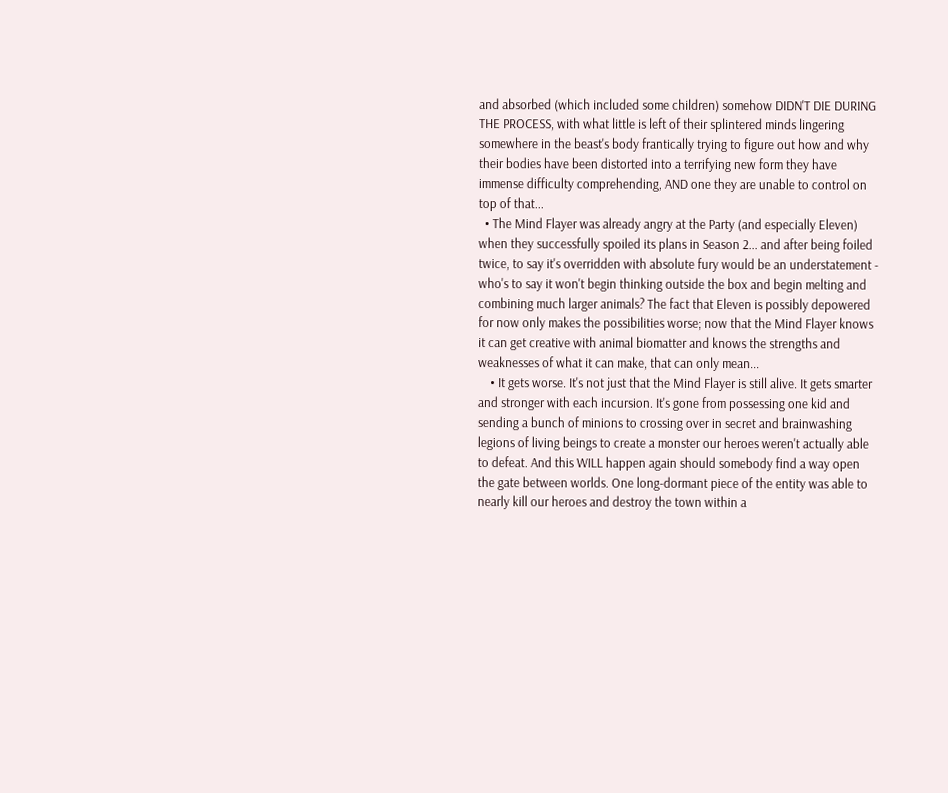and absorbed (which included some children) somehow DIDN'T DIE DURING THE PROCESS, with what little is left of their splintered minds lingering somewhere in the beast's body frantically trying to figure out how and why their bodies have been distorted into a terrifying new form they have immense difficulty comprehending, AND one they are unable to control on top of that...
  • The Mind Flayer was already angry at the Party (and especially Eleven) when they successfully spoiled its plans in Season 2... and after being foiled twice, to say it's overridden with absolute fury would be an understatement - who's to say it won't begin thinking outside the box and begin melting and combining much larger animals? The fact that Eleven is possibly depowered for now only makes the possibilities worse; now that the Mind Flayer knows it can get creative with animal biomatter and knows the strengths and weaknesses of what it can make, that can only mean...
    • It gets worse. It's not just that the Mind Flayer is still alive. It gets smarter and stronger with each incursion. It's gone from possessing one kid and sending a bunch of minions to crossing over in secret and brainwashing legions of living beings to create a monster our heroes weren't actually able to defeat. And this WILL happen again should somebody find a way open the gate between worlds. One long-dormant piece of the entity was able to nearly kill our heroes and destroy the town within a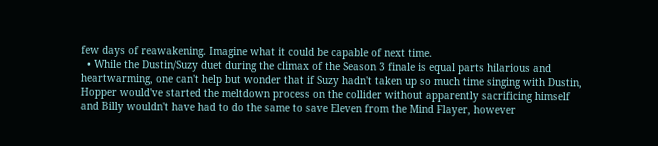few days of reawakening. Imagine what it could be capable of next time.
  • While the Dustin/Suzy duet during the climax of the Season 3 finale is equal parts hilarious and heartwarming, one can't help but wonder that if Suzy hadn't taken up so much time singing with Dustin, Hopper would've started the meltdown process on the collider without apparently sacrificing himself and Billy wouldn't have had to do the same to save Eleven from the Mind Flayer, however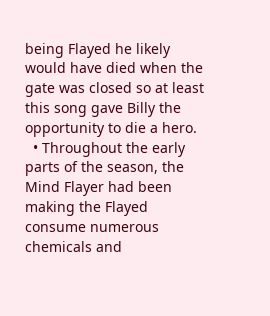being Flayed he likely would have died when the gate was closed so at least this song gave Billy the opportunity to die a hero.
  • Throughout the early parts of the season, the Mind Flayer had been making the Flayed consume numerous chemicals and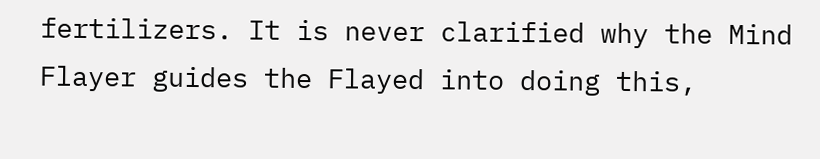fertilizers. It is never clarified why the Mind Flayer guides the Flayed into doing this,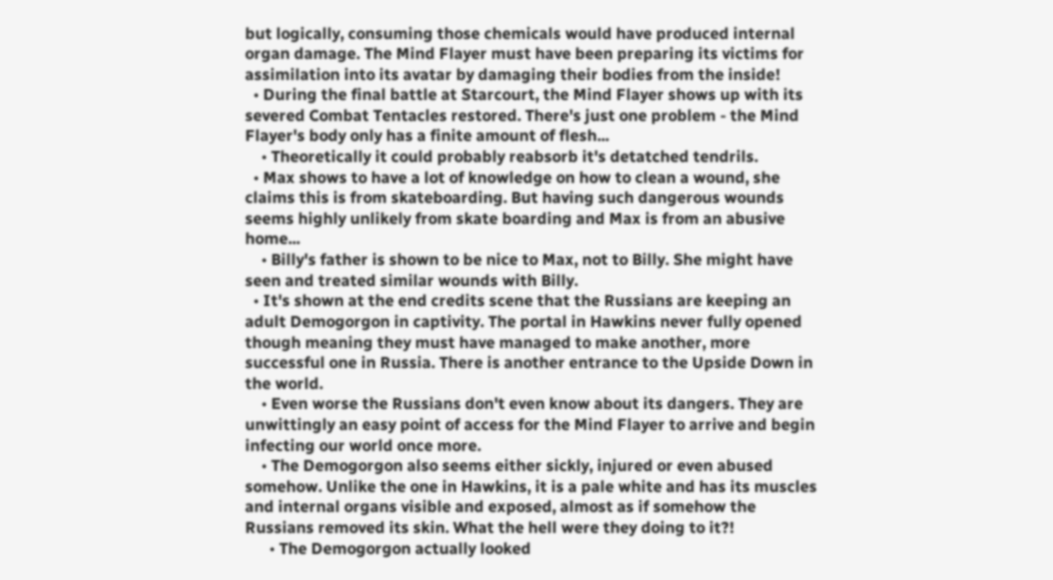but logically, consuming those chemicals would have produced internal organ damage. The Mind Flayer must have been preparing its victims for assimilation into its avatar by damaging their bodies from the inside!
  • During the final battle at Starcourt, the Mind Flayer shows up with its severed Combat Tentacles restored. There's just one problem - the Mind Flayer's body only has a finite amount of flesh...
    • Theoretically it could probably reabsorb it's detatched tendrils.
  • Max shows to have a lot of knowledge on how to clean a wound, she claims this is from skateboarding. But having such dangerous wounds seems highly unlikely from skate boarding and Max is from an abusive home...
    • Billy's father is shown to be nice to Max, not to Billy. She might have seen and treated similar wounds with Billy.
  • It's shown at the end credits scene that the Russians are keeping an adult Demogorgon in captivity. The portal in Hawkins never fully opened though meaning they must have managed to make another, more successful one in Russia. There is another entrance to the Upside Down in the world.
    • Even worse the Russians don't even know about its dangers. They are unwittingly an easy point of access for the Mind Flayer to arrive and begin infecting our world once more.
    • The Demogorgon also seems either sickly, injured or even abused somehow. Unlike the one in Hawkins, it is a pale white and has its muscles and internal organs visible and exposed, almost as if somehow the Russians removed its skin. What the hell were they doing to it?!
      • The Demogorgon actually looked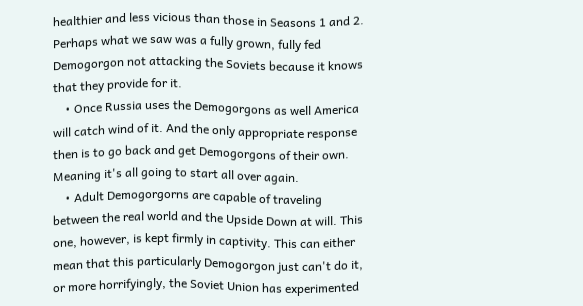healthier and less vicious than those in Seasons 1 and 2. Perhaps what we saw was a fully grown, fully fed Demogorgon not attacking the Soviets because it knows that they provide for it.
    • Once Russia uses the Demogorgons as well America will catch wind of it. And the only appropriate response then is to go back and get Demogorgons of their own. Meaning it's all going to start all over again.
    • Adult Demogorgorns are capable of traveling between the real world and the Upside Down at will. This one, however, is kept firmly in captivity. This can either mean that this particularly Demogorgon just can't do it, or more horrifyingly, the Soviet Union has experimented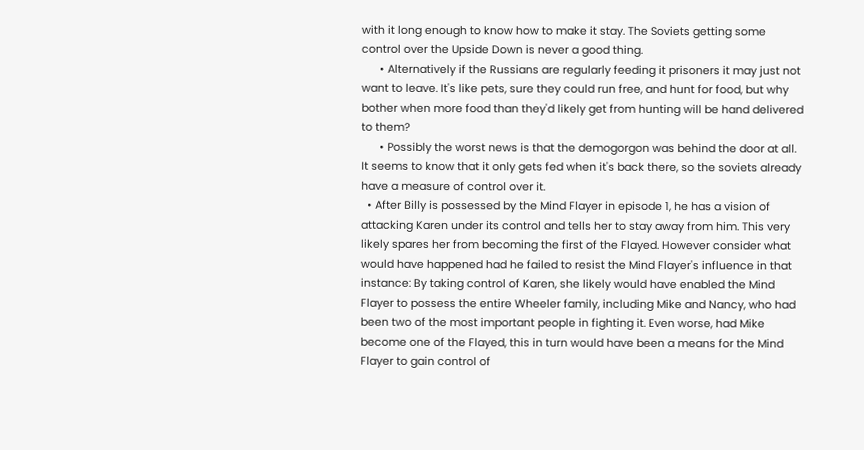with it long enough to know how to make it stay. The Soviets getting some control over the Upside Down is never a good thing.
      • Alternatively if the Russians are regularly feeding it prisoners it may just not want to leave. It's like pets, sure they could run free, and hunt for food, but why bother when more food than they'd likely get from hunting will be hand delivered to them?
      • Possibly the worst news is that the demogorgon was behind the door at all. It seems to know that it only gets fed when it's back there, so the soviets already have a measure of control over it.
  • After Billy is possessed by the Mind Flayer in episode 1, he has a vision of attacking Karen under its control and tells her to stay away from him. This very likely spares her from becoming the first of the Flayed. However consider what would have happened had he failed to resist the Mind Flayer's influence in that instance: By taking control of Karen, she likely would have enabled the Mind Flayer to possess the entire Wheeler family, including Mike and Nancy, who had been two of the most important people in fighting it. Even worse, had Mike become one of the Flayed, this in turn would have been a means for the Mind Flayer to gain control of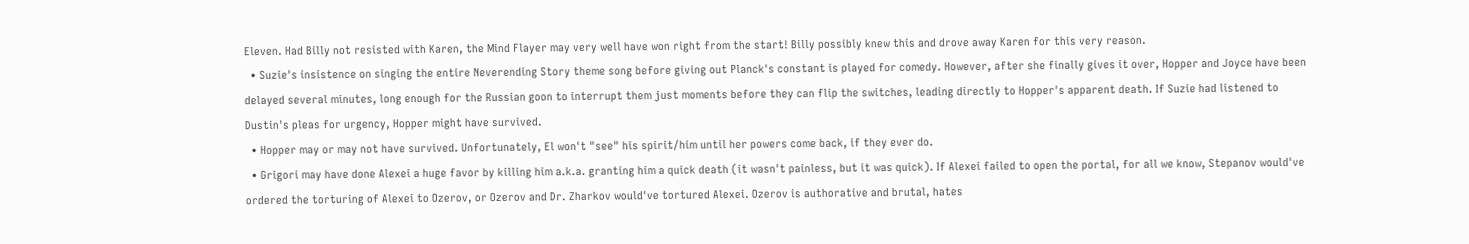Eleven. Had Billy not resisted with Karen, the Mind Flayer may very well have won right from the start! Billy possibly knew this and drove away Karen for this very reason.
  • Suzie's insistence on singing the entire Neverending Story theme song before giving out Planck's constant is played for comedy. However, after she finally gives it over, Hopper and Joyce have been delayed several minutes, long enough for the Russian goon to interrupt them just moments before they can flip the switches, leading directly to Hopper's apparent death. If Suzie had listened to Dustin's pleas for urgency, Hopper might have survived.
  • Hopper may or may not have survived. Unfortunately, El won't "see" his spirit/him until her powers come back, if they ever do.
  • Grigori may have done Alexei a huge favor by killing him a.k.a. granting him a quick death (it wasn't painless, but it was quick). If Alexei failed to open the portal, for all we know, Stepanov would've ordered the torturing of Alexei to Ozerov, or Ozerov and Dr. Zharkov would've tortured Alexei. Ozerov is authorative and brutal, hates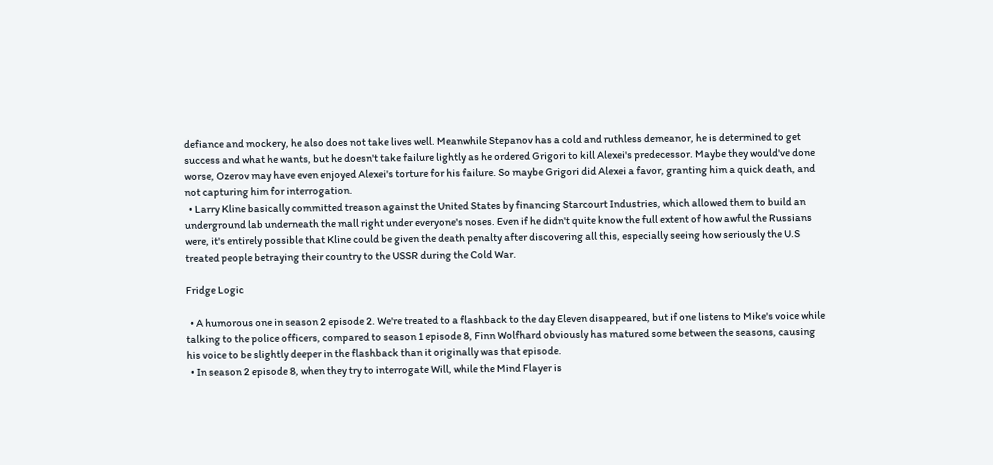defiance and mockery, he also does not take lives well. Meanwhile Stepanov has a cold and ruthless demeanor, he is determined to get success and what he wants, but he doesn't take failure lightly as he ordered Grigori to kill Alexei's predecessor. Maybe they would've done worse, Ozerov may have even enjoyed Alexei's torture for his failure. So maybe Grigori did Alexei a favor, granting him a quick death, and not capturing him for interrogation.
  • Larry Kline basically committed treason against the United States by financing Starcourt Industries, which allowed them to build an underground lab underneath the mall right under everyone's noses. Even if he didn't quite know the full extent of how awful the Russians were, it's entirely possible that Kline could be given the death penalty after discovering all this, especially seeing how seriously the U.S treated people betraying their country to the USSR during the Cold War.

Fridge Logic

  • A humorous one in season 2 episode 2. We're treated to a flashback to the day Eleven disappeared, but if one listens to Mike's voice while talking to the police officers, compared to season 1 episode 8, Finn Wolfhard obviously has matured some between the seasons, causing his voice to be slightly deeper in the flashback than it originally was that episode.
  • In season 2 episode 8, when they try to interrogate Will, while the Mind Flayer is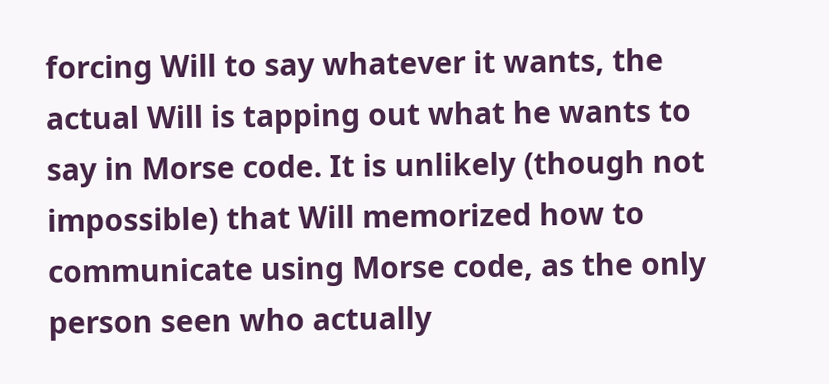forcing Will to say whatever it wants, the actual Will is tapping out what he wants to say in Morse code. It is unlikely (though not impossible) that Will memorized how to communicate using Morse code, as the only person seen who actually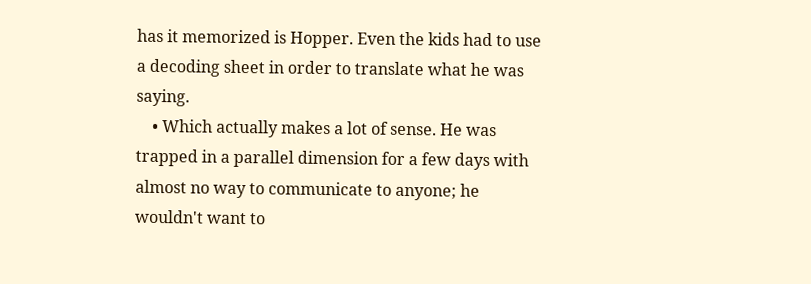has it memorized is Hopper. Even the kids had to use a decoding sheet in order to translate what he was saying.
    • Which actually makes a lot of sense. He was trapped in a parallel dimension for a few days with almost no way to communicate to anyone; he wouldn't want to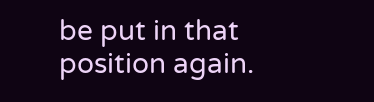be put in that position again.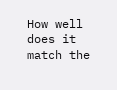How well does it match the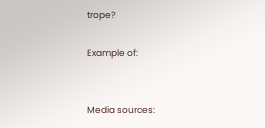trope?

Example of:


Media sources: